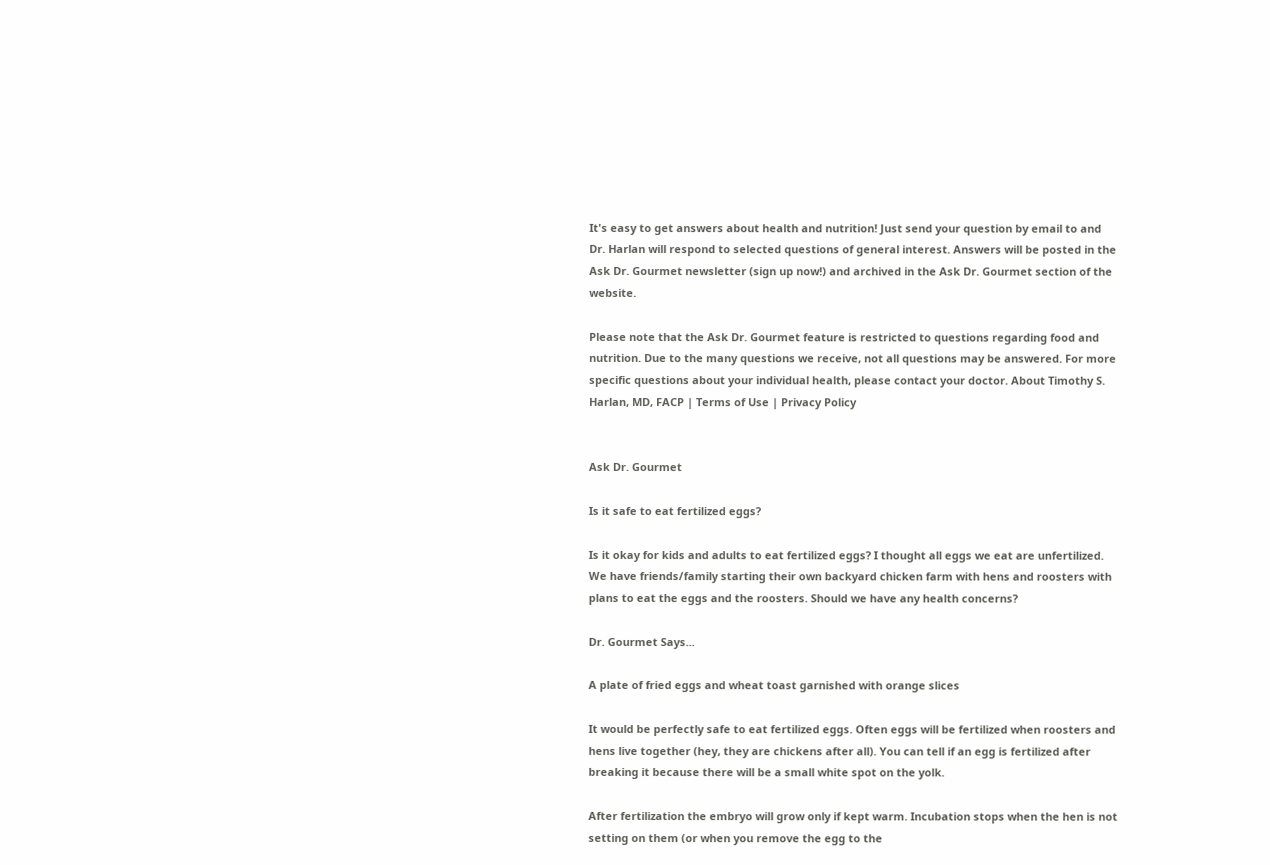It's easy to get answers about health and nutrition! Just send your question by email to and Dr. Harlan will respond to selected questions of general interest. Answers will be posted in the Ask Dr. Gourmet newsletter (sign up now!) and archived in the Ask Dr. Gourmet section of the website.

Please note that the Ask Dr. Gourmet feature is restricted to questions regarding food and nutrition. Due to the many questions we receive, not all questions may be answered. For more specific questions about your individual health, please contact your doctor. About Timothy S. Harlan, MD, FACP | Terms of Use | Privacy Policy


Ask Dr. Gourmet

Is it safe to eat fertilized eggs?

Is it okay for kids and adults to eat fertilized eggs? I thought all eggs we eat are unfertilized. We have friends/family starting their own backyard chicken farm with hens and roosters with plans to eat the eggs and the roosters. Should we have any health concerns?

Dr. Gourmet Says...

A plate of fried eggs and wheat toast garnished with orange slices

It would be perfectly safe to eat fertilized eggs. Often eggs will be fertilized when roosters and hens live together (hey, they are chickens after all). You can tell if an egg is fertilized after breaking it because there will be a small white spot on the yolk.

After fertilization the embryo will grow only if kept warm. Incubation stops when the hen is not setting on them (or when you remove the egg to the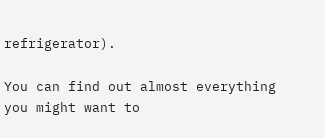refrigerator).

You can find out almost everything you might want to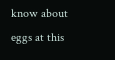know about eggs at this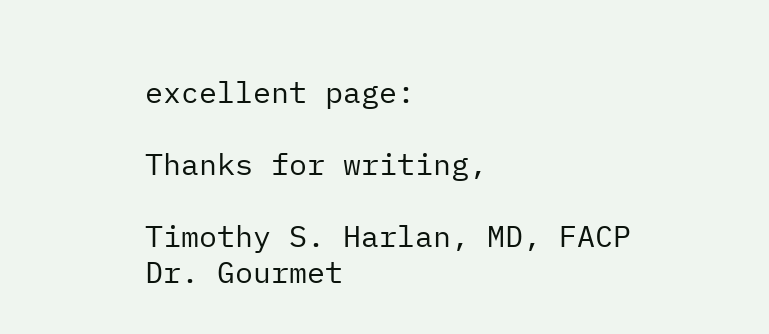excellent page:

Thanks for writing,

Timothy S. Harlan, MD, FACP
Dr. Gourmet